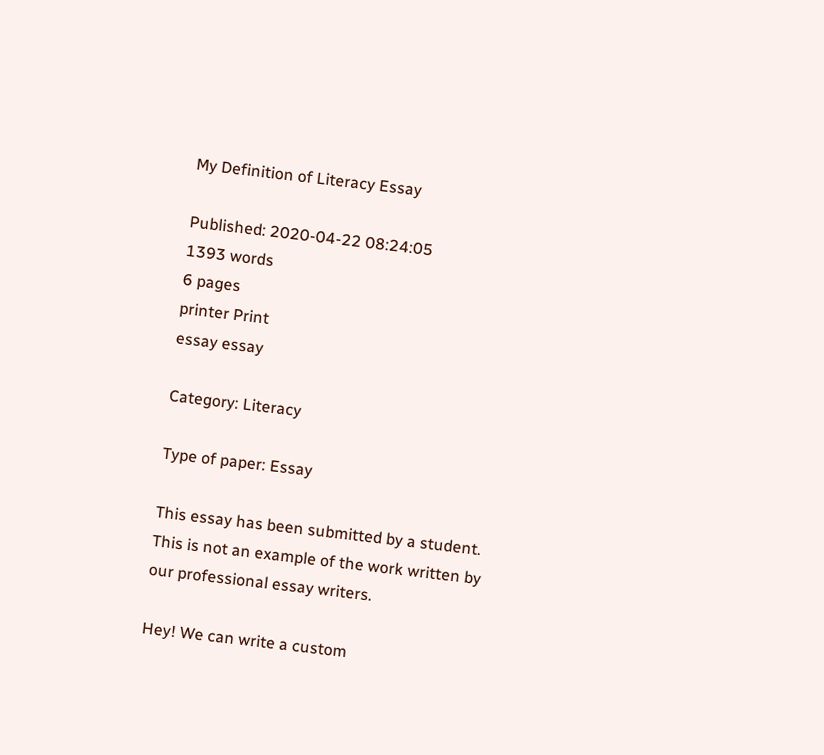My Definition of Literacy Essay

Published: 2020-04-22 08:24:05
1393 words
6 pages
printer Print
essay essay

Category: Literacy

Type of paper: Essay

This essay has been submitted by a student. This is not an example of the work written by our professional essay writers.

Hey! We can write a custom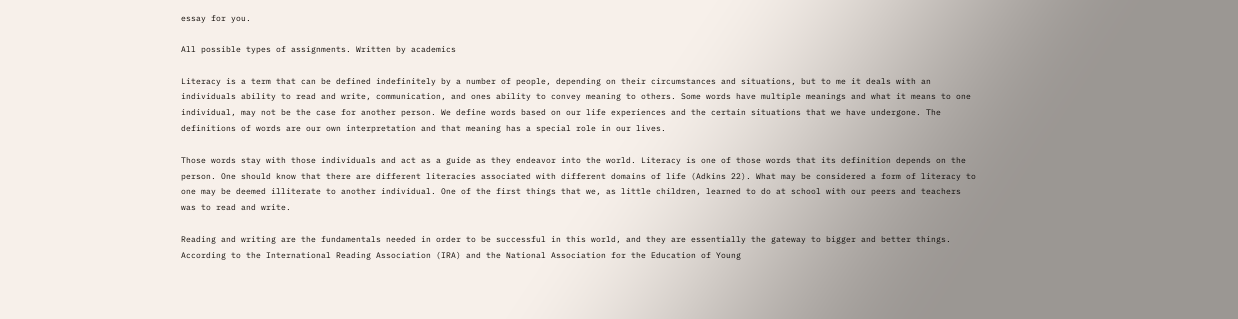essay for you.

All possible types of assignments. Written by academics

Literacy is a term that can be defined indefinitely by a number of people, depending on their circumstances and situations, but to me it deals with an individuals ability to read and write, communication, and ones ability to convey meaning to others. Some words have multiple meanings and what it means to one individual, may not be the case for another person. We define words based on our life experiences and the certain situations that we have undergone. The definitions of words are our own interpretation and that meaning has a special role in our lives.

Those words stay with those individuals and act as a guide as they endeavor into the world. Literacy is one of those words that its definition depends on the person. One should know that there are different literacies associated with different domains of life (Adkins 22). What may be considered a form of literacy to one may be deemed illiterate to another individual. One of the first things that we, as little children, learned to do at school with our peers and teachers was to read and write.

Reading and writing are the fundamentals needed in order to be successful in this world, and they are essentially the gateway to bigger and better things. According to the International Reading Association (IRA) and the National Association for the Education of Young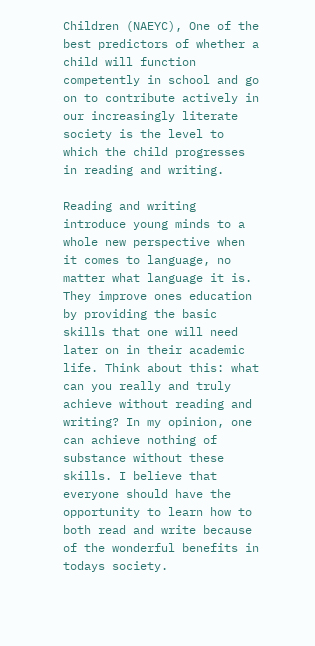Children (NAEYC), One of the best predictors of whether a child will function competently in school and go on to contribute actively in our increasingly literate society is the level to which the child progresses in reading and writing.

Reading and writing introduce young minds to a whole new perspective when it comes to language, no matter what language it is. They improve ones education by providing the basic skills that one will need later on in their academic life. Think about this: what can you really and truly achieve without reading and writing? In my opinion, one can achieve nothing of substance without these skills. I believe that everyone should have the opportunity to learn how to both read and write because of the wonderful benefits in todays society.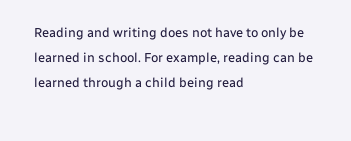Reading and writing does not have to only be learned in school. For example, reading can be learned through a child being read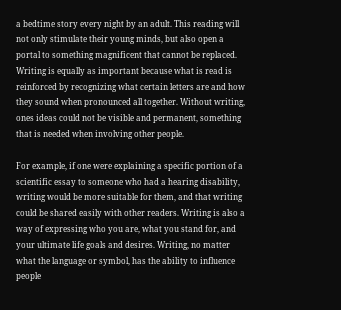a bedtime story every night by an adult. This reading will not only stimulate their young minds, but also open a portal to something magnificent that cannot be replaced. Writing is equally as important because what is read is reinforced by recognizing what certain letters are and how they sound when pronounced all together. Without writing, ones ideas could not be visible and permanent, something that is needed when involving other people.

For example, if one were explaining a specific portion of a scientific essay to someone who had a hearing disability, writing would be more suitable for them, and that writing could be shared easily with other readers. Writing is also a way of expressing who you are, what you stand for, and your ultimate life goals and desires. Writing, no matter what the language or symbol, has the ability to influence people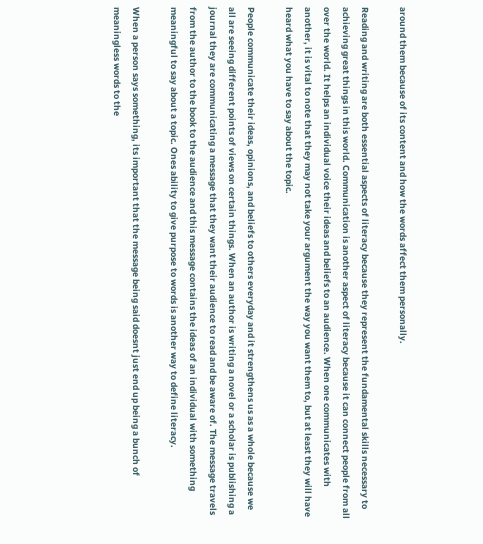around them because of its content and how the words affect them personally.

Reading and writing are both essential aspects of literacy because they represent the fundamental skills necessary to achieving great things in this world. Communication is another aspect of literacy because it can connect people from all over the world. It helps an individual voice their ideas and beliefs to an audience. When one communicates with another, it is vital to note that they may not take your argument the way you want them to, but at least they will have heard what you have to say about the topic.

People communicate their ideas, opinions, and beliefs to others everyday and it strengthens us as a whole because we all are seeing different points of views on certain things. When an author is writing a novel or a scholar is publishing a journal they are communicating a message that they want their audience to read and be aware of. The message travels from the author to the book to the audience and this message contains the ideas of an individual with something meaningful to say about a topic. Ones ability to give purpose to words is another way to define literacy.

When a person says something, its important that the message being said doesnt just end up being a bunch of meaningless words to the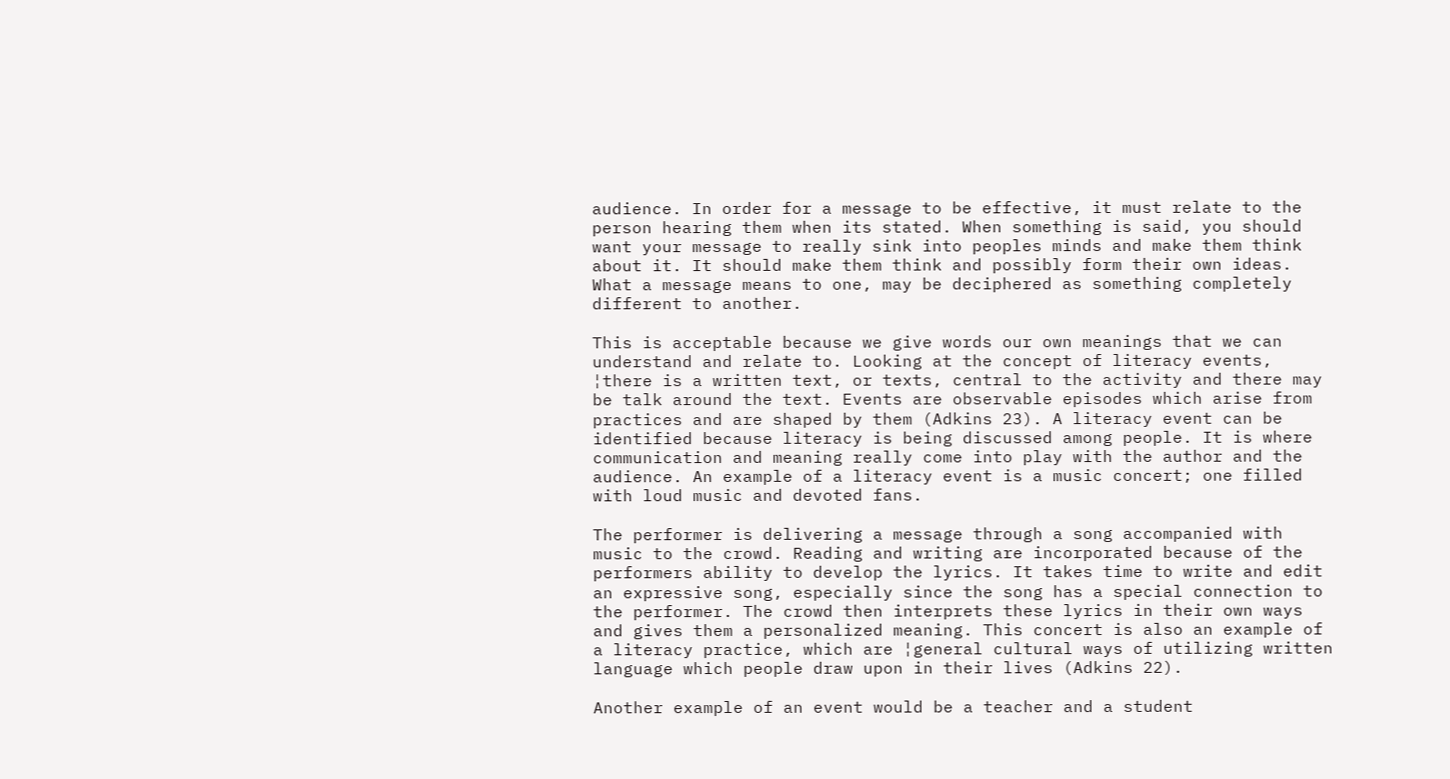audience. In order for a message to be effective, it must relate to the person hearing them when its stated. When something is said, you should want your message to really sink into peoples minds and make them think about it. It should make them think and possibly form their own ideas. What a message means to one, may be deciphered as something completely different to another.

This is acceptable because we give words our own meanings that we can understand and relate to. Looking at the concept of literacy events, ¦there is a written text, or texts, central to the activity and there may be talk around the text. Events are observable episodes which arise from practices and are shaped by them (Adkins 23). A literacy event can be identified because literacy is being discussed among people. It is where communication and meaning really come into play with the author and the audience. An example of a literacy event is a music concert; one filled with loud music and devoted fans.

The performer is delivering a message through a song accompanied with music to the crowd. Reading and writing are incorporated because of the performers ability to develop the lyrics. It takes time to write and edit an expressive song, especially since the song has a special connection to the performer. The crowd then interprets these lyrics in their own ways and gives them a personalized meaning. This concert is also an example of a literacy practice, which are ¦general cultural ways of utilizing written language which people draw upon in their lives (Adkins 22).

Another example of an event would be a teacher and a student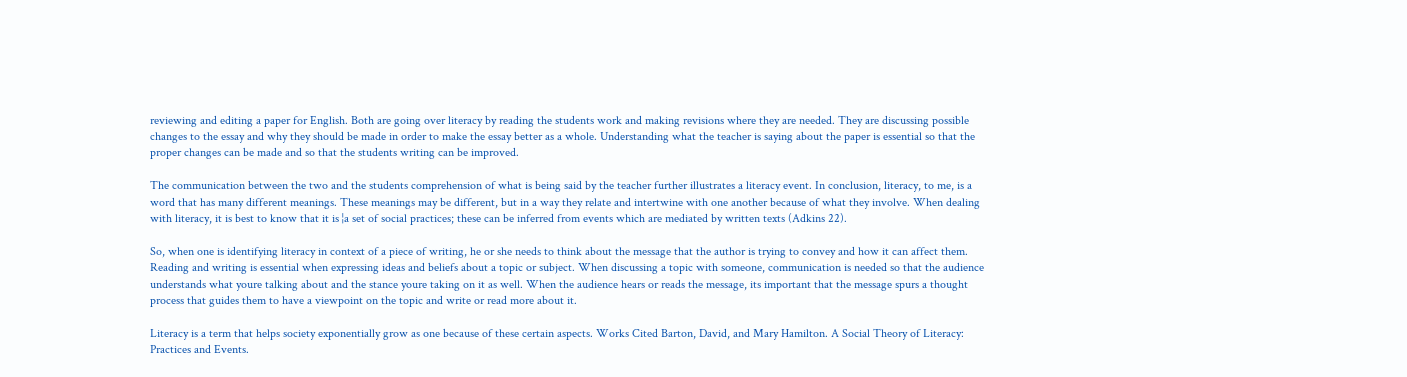reviewing and editing a paper for English. Both are going over literacy by reading the students work and making revisions where they are needed. They are discussing possible changes to the essay and why they should be made in order to make the essay better as a whole. Understanding what the teacher is saying about the paper is essential so that the proper changes can be made and so that the students writing can be improved.

The communication between the two and the students comprehension of what is being said by the teacher further illustrates a literacy event. In conclusion, literacy, to me, is a word that has many different meanings. These meanings may be different, but in a way they relate and intertwine with one another because of what they involve. When dealing with literacy, it is best to know that it is ¦a set of social practices; these can be inferred from events which are mediated by written texts (Adkins 22).

So, when one is identifying literacy in context of a piece of writing, he or she needs to think about the message that the author is trying to convey and how it can affect them. Reading and writing is essential when expressing ideas and beliefs about a topic or subject. When discussing a topic with someone, communication is needed so that the audience understands what youre talking about and the stance youre taking on it as well. When the audience hears or reads the message, its important that the message spurs a thought process that guides them to have a viewpoint on the topic and write or read more about it.

Literacy is a term that helps society exponentially grow as one because of these certain aspects. Works Cited Barton, David, and Mary Hamilton. A Social Theory of Literacy: Practices and Events.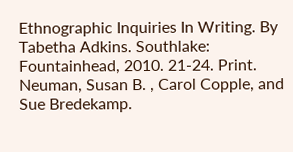Ethnographic Inquiries In Writing. By Tabetha Adkins. Southlake: Fountainhead, 2010. 21-24. Print. Neuman, Susan B. , Carol Copple, and Sue Bredekamp.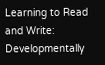Learning to Read and Write: Developmentally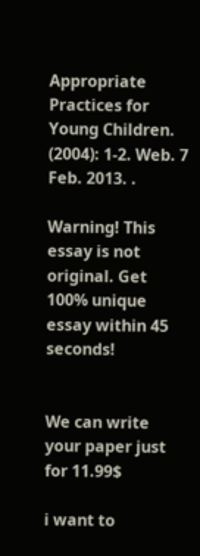Appropriate Practices for Young Children. (2004): 1-2. Web. 7 Feb. 2013. .

Warning! This essay is not original. Get 100% unique essay within 45 seconds!


We can write your paper just for 11.99$

i want to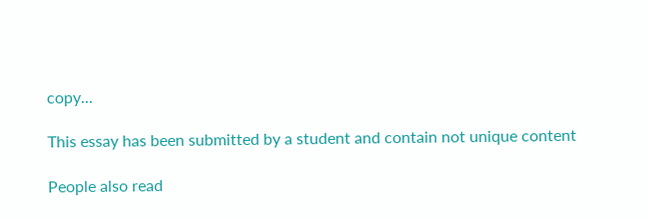copy...

This essay has been submitted by a student and contain not unique content

People also read